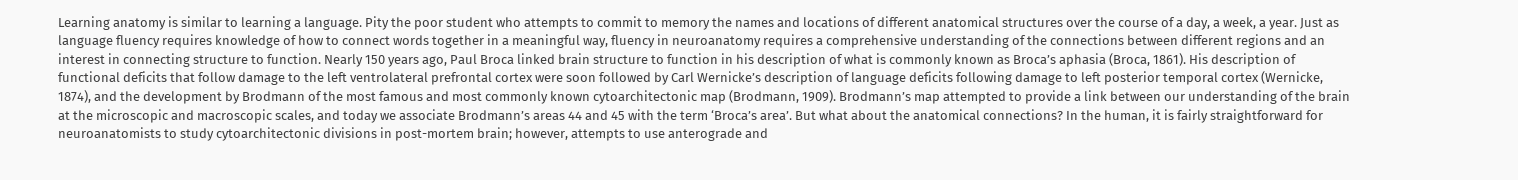Learning anatomy is similar to learning a language. Pity the poor student who attempts to commit to memory the names and locations of different anatomical structures over the course of a day, a week, a year. Just as language fluency requires knowledge of how to connect words together in a meaningful way, fluency in neuroanatomy requires a comprehensive understanding of the connections between different regions and an interest in connecting structure to function. Nearly 150 years ago, Paul Broca linked brain structure to function in his description of what is commonly known as Broca’s aphasia (Broca, 1861). His description of functional deficits that follow damage to the left ventrolateral prefrontal cortex were soon followed by Carl Wernicke’s description of language deficits following damage to left posterior temporal cortex (Wernicke, 1874), and the development by Brodmann of the most famous and most commonly known cytoarchitectonic map (Brodmann, 1909). Brodmann’s map attempted to provide a link between our understanding of the brain at the microscopic and macroscopic scales, and today we associate Brodmann’s areas 44 and 45 with the term ‘Broca’s area’. But what about the anatomical connections? In the human, it is fairly straightforward for neuroanatomists to study cytoarchitectonic divisions in post-mortem brain; however, attempts to use anterograde and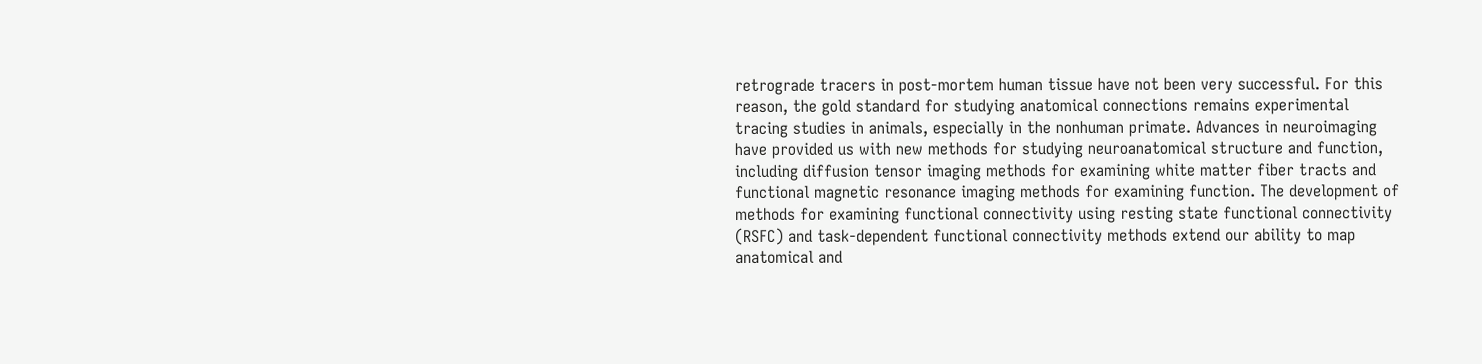retrograde tracers in post-mortem human tissue have not been very successful. For this reason, the gold standard for studying anatomical connections remains experimental tracing studies in animals, especially in the nonhuman primate. Advances in neuroimaging have provided us with new methods for studying neuroanatomical structure and function, including diffusion tensor imaging methods for examining white matter fiber tracts and functional magnetic resonance imaging methods for examining function. The development of methods for examining functional connectivity using resting state functional connectivity (RSFC) and task-dependent functional connectivity methods extend our ability to map anatomical and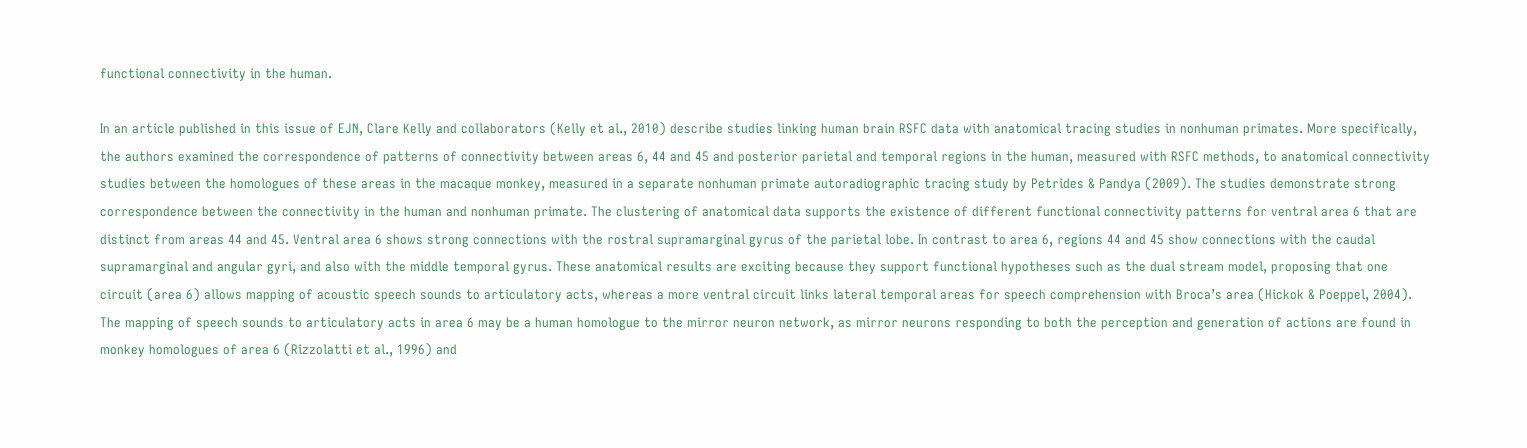functional connectivity in the human.

In an article published in this issue of EJN, Clare Kelly and collaborators (Kelly et al., 2010) describe studies linking human brain RSFC data with anatomical tracing studies in nonhuman primates. More specifically, the authors examined the correspondence of patterns of connectivity between areas 6, 44 and 45 and posterior parietal and temporal regions in the human, measured with RSFC methods, to anatomical connectivity studies between the homologues of these areas in the macaque monkey, measured in a separate nonhuman primate autoradiographic tracing study by Petrides & Pandya (2009). The studies demonstrate strong correspondence between the connectivity in the human and nonhuman primate. The clustering of anatomical data supports the existence of different functional connectivity patterns for ventral area 6 that are distinct from areas 44 and 45. Ventral area 6 shows strong connections with the rostral supramarginal gyrus of the parietal lobe. In contrast to area 6, regions 44 and 45 show connections with the caudal supramarginal and angular gyri, and also with the middle temporal gyrus. These anatomical results are exciting because they support functional hypotheses such as the dual stream model, proposing that one circuit (area 6) allows mapping of acoustic speech sounds to articulatory acts, whereas a more ventral circuit links lateral temporal areas for speech comprehension with Broca’s area (Hickok & Poeppel, 2004). The mapping of speech sounds to articulatory acts in area 6 may be a human homologue to the mirror neuron network, as mirror neurons responding to both the perception and generation of actions are found in monkey homologues of area 6 (Rizzolatti et al., 1996) and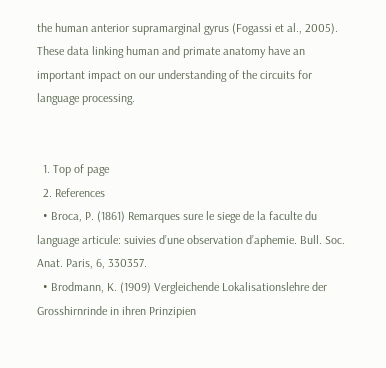the human anterior supramarginal gyrus (Fogassi et al., 2005). These data linking human and primate anatomy have an important impact on our understanding of the circuits for language processing.


  1. Top of page
  2. References
  • Broca, P. (1861) Remarques sure le siege de la faculte du language articule: suivies d’une observation d’aphemie. Bull. Soc. Anat. Paris, 6, 330357.
  • Brodmann, K. (1909) Vergleichende Lokalisationslehre der Grosshirnrinde in ihren Prinzipien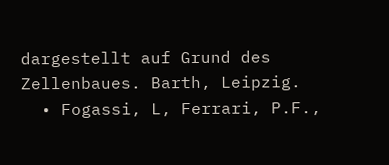dargestellt auf Grund des Zellenbaues. Barth, Leipzig.
  • Fogassi, L, Ferrari, P.F.,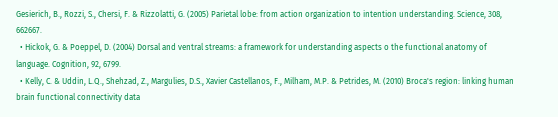Gesierich, B., Rozzi, S., Chersi, F. & Rizzolatti, G. (2005) Parietal lobe: from action organization to intention understanding. Science, 308, 662667.
  • Hickok, G. & Poeppel, D. (2004) Dorsal and ventral streams: a framework for understanding aspects o the functional anatomy of language. Cognition, 92, 6799.
  • Kelly, C. & Uddin, L.Q., Shehzad, Z., Margulies, D.S., Xavier Castellanos, F., Milham, M.P. & Petrides, M. (2010) Broca's region: linking human brain functional connectivity data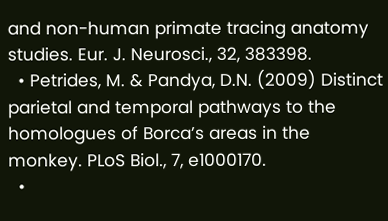and non-human primate tracing anatomy studies. Eur. J. Neurosci., 32, 383398.
  • Petrides, M. & Pandya, D.N. (2009) Distinct parietal and temporal pathways to the homologues of Borca’s areas in the monkey. PLoS Biol., 7, e1000170.
  •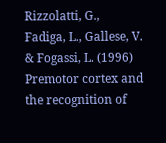Rizzolatti, G., Fadiga, L., Gallese, V. & Fogassi, L. (1996) Premotor cortex and the recognition of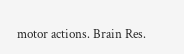motor actions. Brain Res.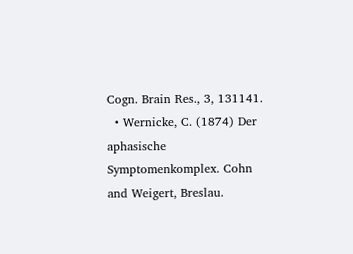Cogn. Brain Res., 3, 131141.
  • Wernicke, C. (1874) Der aphasische Symptomenkomplex. Cohn and Weigert, Breslau.